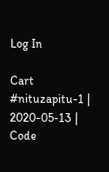Log In

Cart #nituzapitu-1 | 2020-05-13 | Code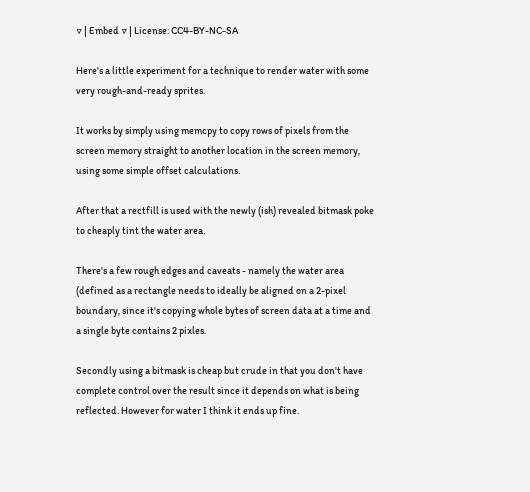▽ | Embed ▽ | License: CC4-BY-NC-SA

Here's a little experiment for a technique to render water with some very rough-and-ready sprites.

It works by simply using memcpy to copy rows of pixels from the screen memory straight to another location in the screen memory, using some simple offset calculations.

After that a rectfill is used with the newly (ish) revealed bitmask poke to cheaply tint the water area.

There's a few rough edges and caveats - namely the water area (defined as a rectangle needs to ideally be aligned on a 2-pixel boundary, since it's copying whole bytes of screen data at a time and a single byte contains 2 pixles.

Secondly using a bitmask is cheap but crude in that you don't have complete control over the result since it depends on what is being reflected. However for water I think it ends up fine.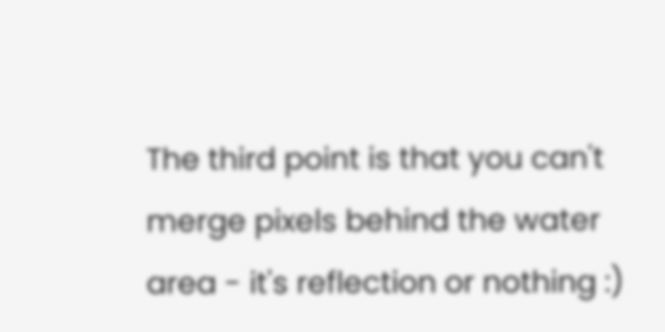The third point is that you can't merge pixels behind the water area - it's reflection or nothing :)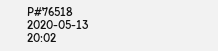P#76518 2020-05-13 20:02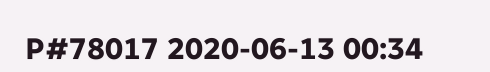P#78017 2020-06-13 00:34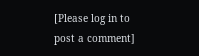[Please log in to post a comment]